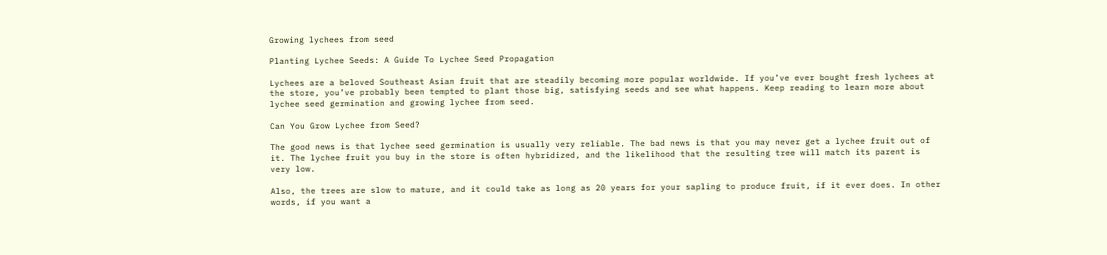Growing lychees from seed

Planting Lychee Seeds: A Guide To Lychee Seed Propagation

Lychees are a beloved Southeast Asian fruit that are steadily becoming more popular worldwide. If you’ve ever bought fresh lychees at the store, you’ve probably been tempted to plant those big, satisfying seeds and see what happens. Keep reading to learn more about lychee seed germination and growing lychee from seed.

Can You Grow Lychee from Seed?

The good news is that lychee seed germination is usually very reliable. The bad news is that you may never get a lychee fruit out of it. The lychee fruit you buy in the store is often hybridized, and the likelihood that the resulting tree will match its parent is very low.

Also, the trees are slow to mature, and it could take as long as 20 years for your sapling to produce fruit, if it ever does. In other words, if you want a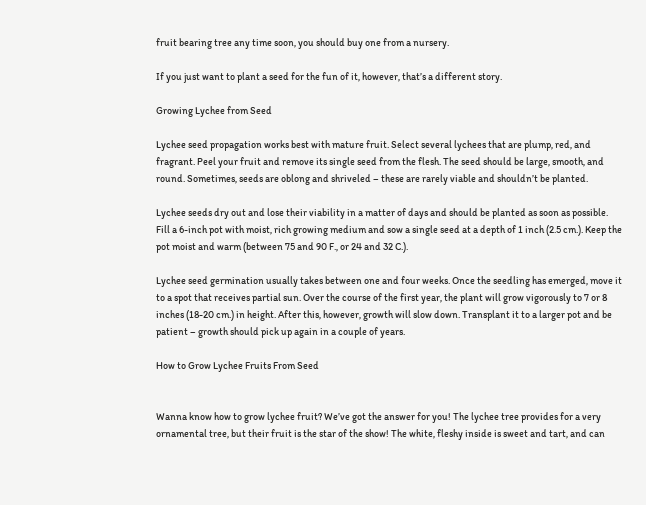fruit bearing tree any time soon, you should buy one from a nursery.

If you just want to plant a seed for the fun of it, however, that’s a different story.

Growing Lychee from Seed

Lychee seed propagation works best with mature fruit. Select several lychees that are plump, red, and fragrant. Peel your fruit and remove its single seed from the flesh. The seed should be large, smooth, and round. Sometimes, seeds are oblong and shriveled – these are rarely viable and shouldn’t be planted.

Lychee seeds dry out and lose their viability in a matter of days and should be planted as soon as possible. Fill a 6-inch pot with moist, rich growing medium and sow a single seed at a depth of 1 inch (2.5 cm.). Keep the pot moist and warm (between 75 and 90 F., or 24 and 32 C.).

Lychee seed germination usually takes between one and four weeks. Once the seedling has emerged, move it to a spot that receives partial sun. Over the course of the first year, the plant will grow vigorously to 7 or 8 inches (18-20 cm.) in height. After this, however, growth will slow down. Transplant it to a larger pot and be patient – growth should pick up again in a couple of years.

How to Grow Lychee Fruits From Seed


Wanna know how to grow lychee fruit? We’ve got the answer for you! The lychee tree provides for a very ornamental tree, but their fruit is the star of the show! The white, fleshy inside is sweet and tart, and can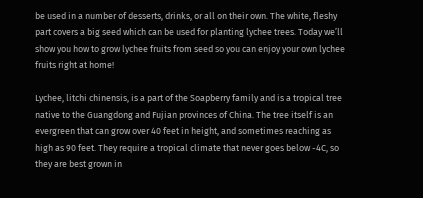be used in a number of desserts, drinks, or all on their own. The white, fleshy part covers a big seed which can be used for planting lychee trees. Today we’ll show you how to grow lychee fruits from seed so you can enjoy your own lychee fruits right at home!

Lychee, litchi chinensis, is a part of the Soapberry family and is a tropical tree native to the Guangdong and Fujian provinces of China. The tree itself is an evergreen that can grow over 40 feet in height, and sometimes reaching as high as 90 feet. They require a tropical climate that never goes below -4C, so they are best grown in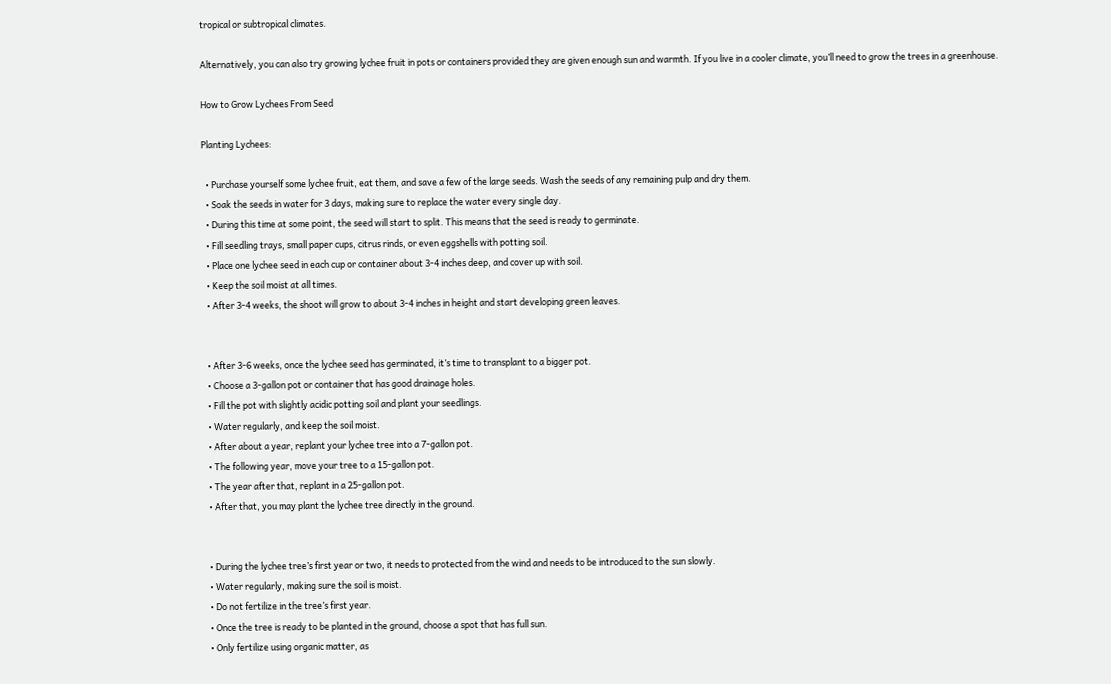tropical or subtropical climates.

Alternatively, you can also try growing lychee fruit in pots or containers provided they are given enough sun and warmth. If you live in a cooler climate, you’ll need to grow the trees in a greenhouse.

How to Grow Lychees From Seed

Planting Lychees:

  • Purchase yourself some lychee fruit, eat them, and save a few of the large seeds. Wash the seeds of any remaining pulp and dry them.
  • Soak the seeds in water for 3 days, making sure to replace the water every single day.
  • During this time at some point, the seed will start to split. This means that the seed is ready to germinate.
  • Fill seedling trays, small paper cups, citrus rinds, or even eggshells with potting soil.
  • Place one lychee seed in each cup or container about 3-4 inches deep, and cover up with soil.
  • Keep the soil moist at all times.
  • After 3-4 weeks, the shoot will grow to about 3-4 inches in height and start developing green leaves.


  • After 3-6 weeks, once the lychee seed has germinated, it’s time to transplant to a bigger pot.
  • Choose a 3-gallon pot or container that has good drainage holes.
  • Fill the pot with slightly acidic potting soil and plant your seedlings.
  • Water regularly, and keep the soil moist.
  • After about a year, replant your lychee tree into a 7-gallon pot.
  • The following year, move your tree to a 15-gallon pot.
  • The year after that, replant in a 25-gallon pot.
  • After that, you may plant the lychee tree directly in the ground.


  • During the lychee tree’s first year or two, it needs to protected from the wind and needs to be introduced to the sun slowly.
  • Water regularly, making sure the soil is moist.
  • Do not fertilize in the tree’s first year.
  • Once the tree is ready to be planted in the ground, choose a spot that has full sun.
  • Only fertilize using organic matter, as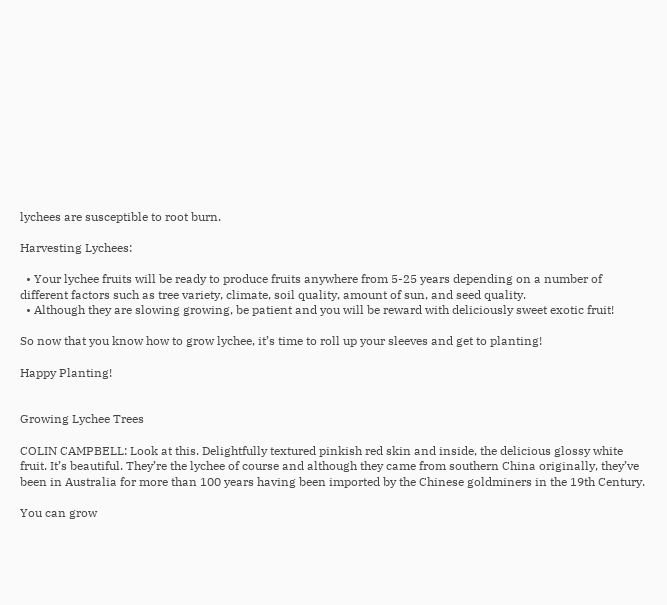lychees are susceptible to root burn.

Harvesting Lychees:

  • Your lychee fruits will be ready to produce fruits anywhere from 5-25 years depending on a number of different factors such as tree variety, climate, soil quality, amount of sun, and seed quality.
  • Although they are slowing growing, be patient and you will be reward with deliciously sweet exotic fruit!

So now that you know how to grow lychee, it’s time to roll up your sleeves and get to planting!

Happy Planting!


Growing Lychee Trees

COLIN CAMPBELL: Look at this. Delightfully textured pinkish red skin and inside, the delicious glossy white fruit. It’s beautiful. They’re the lychee of course and although they came from southern China originally, they’ve been in Australia for more than 100 years having been imported by the Chinese goldminers in the 19th Century.

You can grow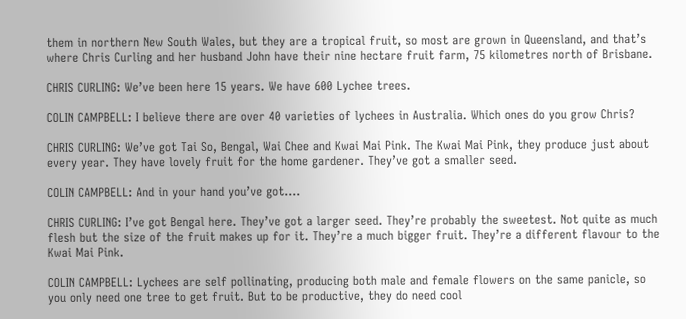them in northern New South Wales, but they are a tropical fruit, so most are grown in Queensland, and that’s where Chris Curling and her husband John have their nine hectare fruit farm, 75 kilometres north of Brisbane.

CHRIS CURLING: We’ve been here 15 years. We have 600 Lychee trees.

COLIN CAMPBELL: I believe there are over 40 varieties of lychees in Australia. Which ones do you grow Chris?

CHRIS CURLING: We’ve got Tai So, Bengal, Wai Chee and Kwai Mai Pink. The Kwai Mai Pink, they produce just about every year. They have lovely fruit for the home gardener. They’ve got a smaller seed.

COLIN CAMPBELL: And in your hand you’ve got….

CHRIS CURLING: I’ve got Bengal here. They’ve got a larger seed. They’re probably the sweetest. Not quite as much flesh but the size of the fruit makes up for it. They’re a much bigger fruit. They’re a different flavour to the Kwai Mai Pink.

COLIN CAMPBELL: Lychees are self pollinating, producing both male and female flowers on the same panicle, so you only need one tree to get fruit. But to be productive, they do need cool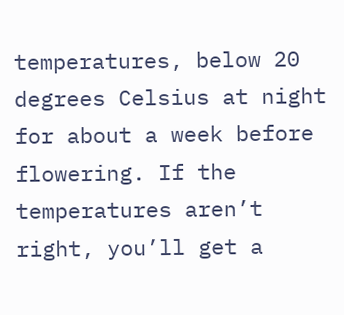temperatures, below 20 degrees Celsius at night for about a week before flowering. If the temperatures aren’t right, you’ll get a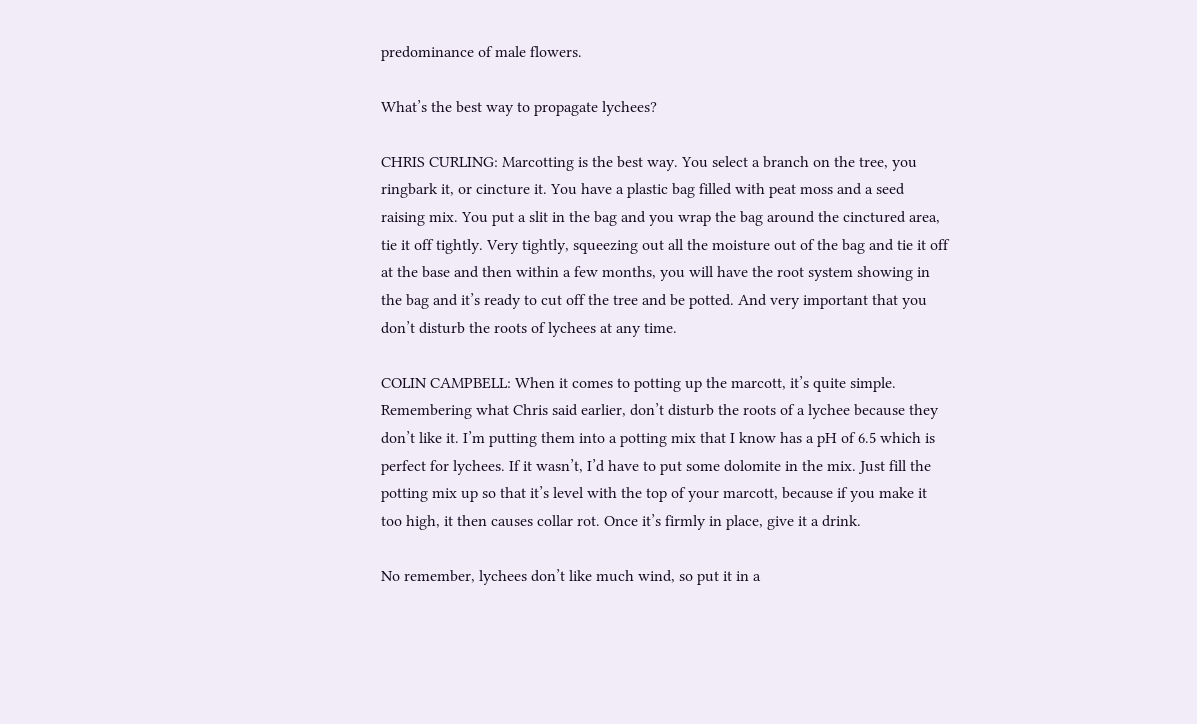predominance of male flowers.

What’s the best way to propagate lychees?

CHRIS CURLING: Marcotting is the best way. You select a branch on the tree, you ringbark it, or cincture it. You have a plastic bag filled with peat moss and a seed raising mix. You put a slit in the bag and you wrap the bag around the cinctured area, tie it off tightly. Very tightly, squeezing out all the moisture out of the bag and tie it off at the base and then within a few months, you will have the root system showing in the bag and it’s ready to cut off the tree and be potted. And very important that you don’t disturb the roots of lychees at any time.

COLIN CAMPBELL: When it comes to potting up the marcott, it’s quite simple. Remembering what Chris said earlier, don’t disturb the roots of a lychee because they don’t like it. I’m putting them into a potting mix that I know has a pH of 6.5 which is perfect for lychees. If it wasn’t, I’d have to put some dolomite in the mix. Just fill the potting mix up so that it’s level with the top of your marcott, because if you make it too high, it then causes collar rot. Once it’s firmly in place, give it a drink.

No remember, lychees don’t like much wind, so put it in a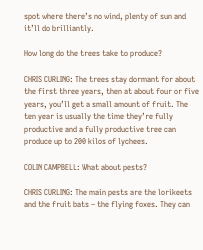spot where there’s no wind, plenty of sun and it’ll do brilliantly.

How long do the trees take to produce?

CHRIS CURLING: The trees stay dormant for about the first three years, then at about four or five years, you’ll get a small amount of fruit. The ten year is usually the time they’re fully productive and a fully productive tree can produce up to 200 kilos of lychees.

COLIN CAMPBELL: What about pests?

CHRIS CURLING: The main pests are the lorikeets and the fruit bats – the flying foxes. They can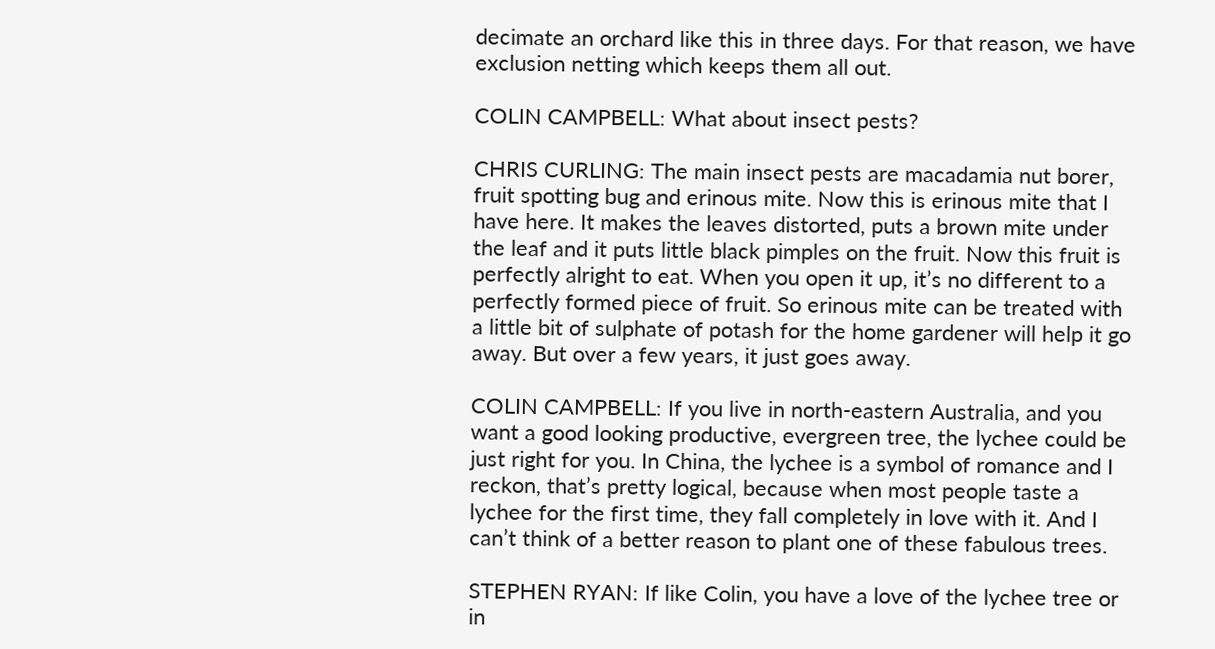decimate an orchard like this in three days. For that reason, we have exclusion netting which keeps them all out.

COLIN CAMPBELL: What about insect pests?

CHRIS CURLING: The main insect pests are macadamia nut borer, fruit spotting bug and erinous mite. Now this is erinous mite that I have here. It makes the leaves distorted, puts a brown mite under the leaf and it puts little black pimples on the fruit. Now this fruit is perfectly alright to eat. When you open it up, it’s no different to a perfectly formed piece of fruit. So erinous mite can be treated with a little bit of sulphate of potash for the home gardener will help it go away. But over a few years, it just goes away.

COLIN CAMPBELL: If you live in north-eastern Australia, and you want a good looking productive, evergreen tree, the lychee could be just right for you. In China, the lychee is a symbol of romance and I reckon, that’s pretty logical, because when most people taste a lychee for the first time, they fall completely in love with it. And I can’t think of a better reason to plant one of these fabulous trees.

STEPHEN RYAN: If like Colin, you have a love of the lychee tree or in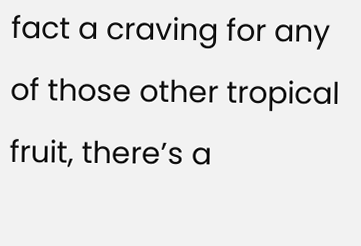fact a craving for any of those other tropical fruit, there’s a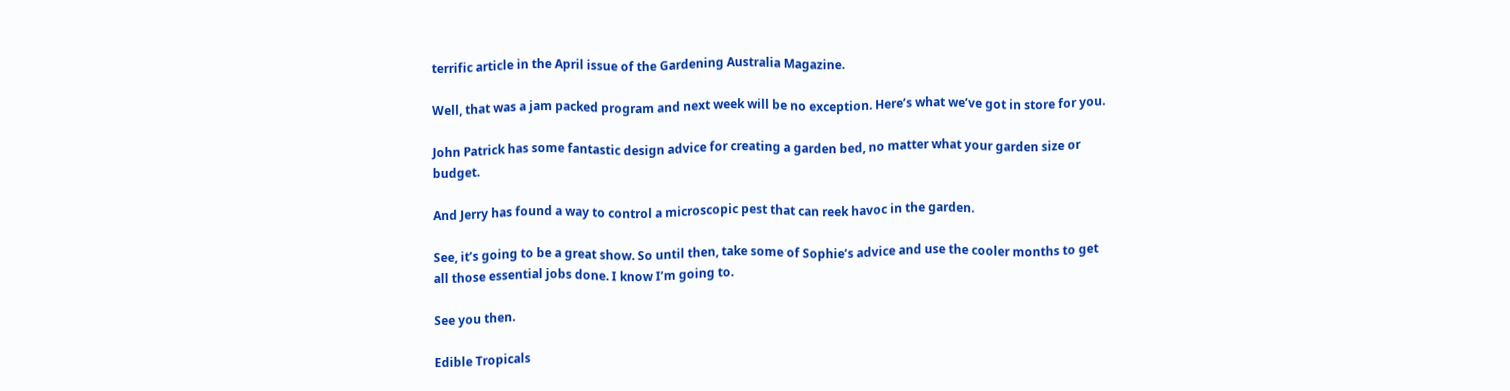terrific article in the April issue of the Gardening Australia Magazine.

Well, that was a jam packed program and next week will be no exception. Here’s what we’ve got in store for you.

John Patrick has some fantastic design advice for creating a garden bed, no matter what your garden size or budget.

And Jerry has found a way to control a microscopic pest that can reek havoc in the garden.

See, it’s going to be a great show. So until then, take some of Sophie’s advice and use the cooler months to get all those essential jobs done. I know I’m going to.

See you then.

Edible Tropicals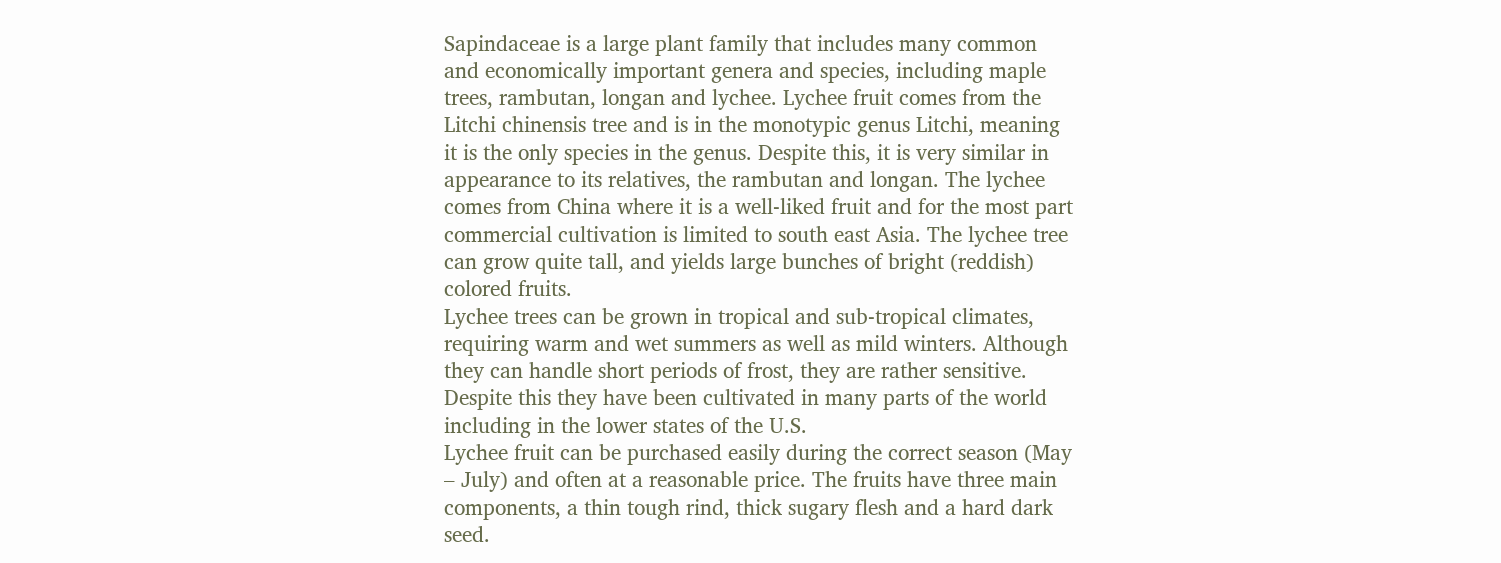Sapindaceae is a large plant family that includes many common and economically important genera and species, including maple trees, rambutan, longan and lychee. Lychee fruit comes from the Litchi chinensis tree and is in the monotypic genus Litchi, meaning it is the only species in the genus. Despite this, it is very similar in appearance to its relatives, the rambutan and longan. The lychee comes from China where it is a well-liked fruit and for the most part commercial cultivation is limited to south east Asia. The lychee tree can grow quite tall, and yields large bunches of bright (reddish) colored fruits.
Lychee trees can be grown in tropical and sub-tropical climates, requiring warm and wet summers as well as mild winters. Although they can handle short periods of frost, they are rather sensitive. Despite this they have been cultivated in many parts of the world including in the lower states of the U.S.
Lychee fruit can be purchased easily during the correct season (May – July) and often at a reasonable price. The fruits have three main components, a thin tough rind, thick sugary flesh and a hard dark seed.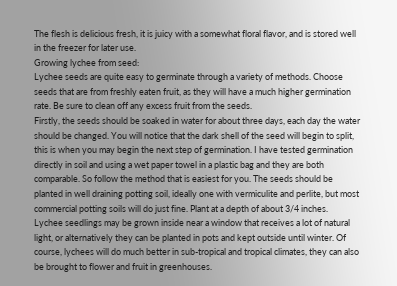The flesh is delicious fresh, it is juicy with a somewhat floral flavor, and is stored well in the freezer for later use.
Growing lychee from seed:
Lychee seeds are quite easy to germinate through a variety of methods. Choose seeds that are from freshly eaten fruit, as they will have a much higher germination rate. Be sure to clean off any excess fruit from the seeds.
Firstly, the seeds should be soaked in water for about three days, each day the water should be changed. You will notice that the dark shell of the seed will begin to split, this is when you may begin the next step of germination. I have tested germination directly in soil and using a wet paper towel in a plastic bag and they are both comparable. So follow the method that is easiest for you. The seeds should be planted in well draining potting soil, ideally one with vermiculite and perlite, but most commercial potting soils will do just fine. Plant at a depth of about 3/4 inches.
Lychee seedlings may be grown inside near a window that receives a lot of natural light, or alternatively they can be planted in pots and kept outside until winter. Of course, lychees will do much better in sub-tropical and tropical climates, they can also be brought to flower and fruit in greenhouses.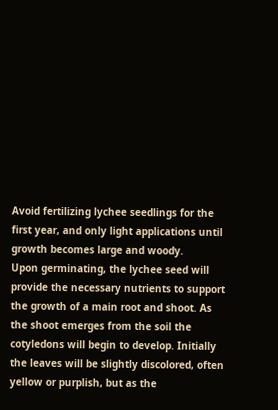Avoid fertilizing lychee seedlings for the first year, and only light applications until growth becomes large and woody.
Upon germinating, the lychee seed will provide the necessary nutrients to support the growth of a main root and shoot. As the shoot emerges from the soil the cotyledons will begin to develop. Initially the leaves will be slightly discolored, often yellow or purplish, but as the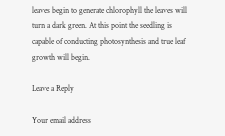leaves begin to generate chlorophyll the leaves will turn a dark green. At this point the seedling is capable of conducting photosynthesis and true leaf growth will begin.

Leave a Reply

Your email address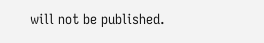will not be published.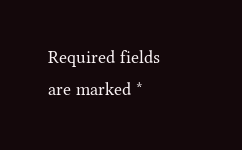Required fields are marked *